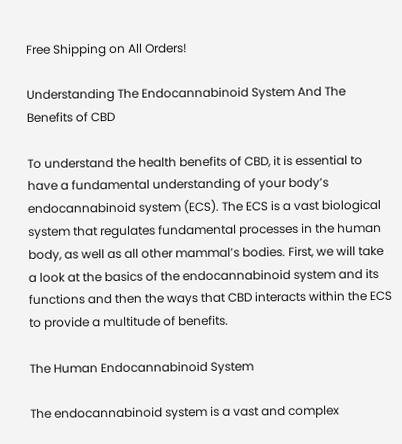Free Shipping on All Orders!

Understanding The Endocannabinoid System And The Benefits of CBD

To understand the health benefits of CBD, it is essential to have a fundamental understanding of your body’s endocannabinoid system (ECS). The ECS is a vast biological system that regulates fundamental processes in the human body, as well as all other mammal’s bodies. First, we will take a look at the basics of the endocannabinoid system and its functions and then the ways that CBD interacts within the ECS to provide a multitude of benefits.

The Human Endocannabinoid System

The endocannabinoid system is a vast and complex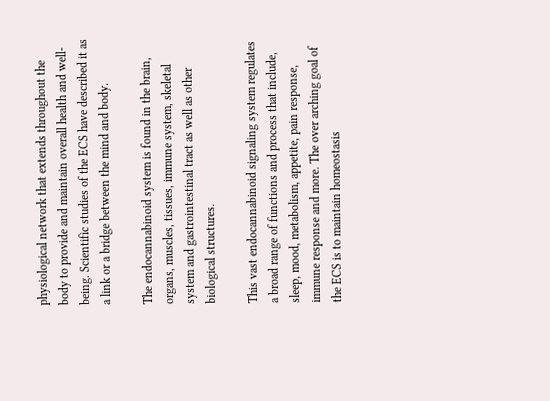physiological network that extends throughout the body to provide and maintain overall health and well-being. Scientific studies of the ECS have described it as a link or a bridge between the mind and body.

The endocannabinoid system is found in the brain, organs, muscles, tissues, immune system, skeletal system and gastrointestinal tract as well as other biological structures.

This vast endocannabinoid signaling system regulates a broad range of functions and process that include, sleep, mood, metabolism, appetite, pain response, immune response and more. The over arching goal of the ECS is to maintain homeostasis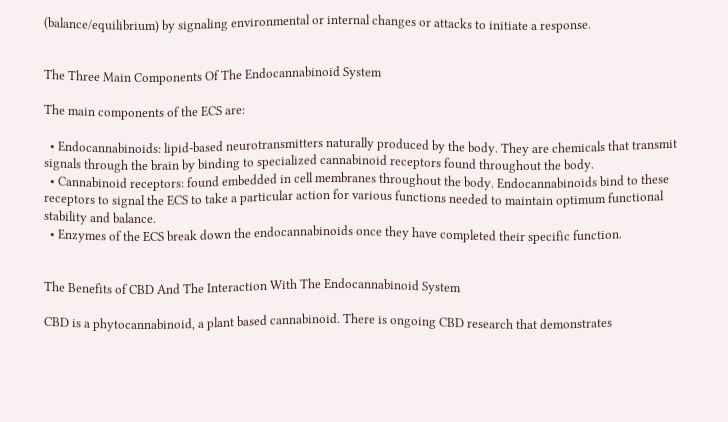(balance/equilibrium) by signaling environmental or internal changes or attacks to initiate a response.


The Three Main Components Of The Endocannabinoid System

The main components of the ECS are:

  • Endocannabinoids: lipid-based neurotransmitters naturally produced by the body. They are chemicals that transmit signals through the brain by binding to specialized cannabinoid receptors found throughout the body.
  • Cannabinoid receptors: found embedded in cell membranes throughout the body. Endocannabinoids bind to these receptors to signal the ECS to take a particular action for various functions needed to maintain optimum functional stability and balance.
  • Enzymes of the ECS break down the endocannabinoids once they have completed their specific function.


The Benefits of CBD And The Interaction With The Endocannabinoid System

CBD is a phytocannabinoid, a plant based cannabinoid. There is ongoing CBD research that demonstrates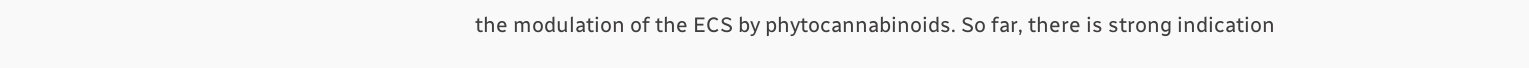the modulation of the ECS by phytocannabinoids. So far, there is strong indication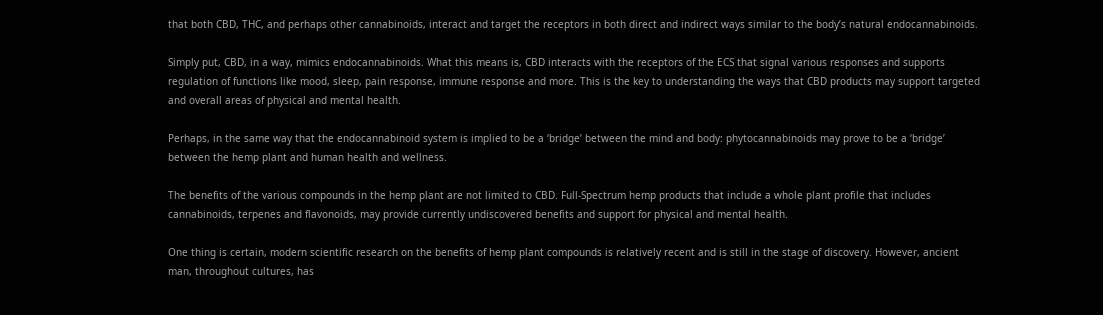that both CBD, THC, and perhaps other cannabinoids, interact and target the receptors in both direct and indirect ways similar to the body’s natural endocannabinoids.

Simply put, CBD, in a way, mimics endocannabinoids. What this means is, CBD interacts with the receptors of the ECS that signal various responses and supports regulation of functions like mood, sleep, pain response, immune response and more. This is the key to understanding the ways that CBD products may support targeted and overall areas of physical and mental health.

Perhaps, in the same way that the endocannabinoid system is implied to be a ‘bridge’ between the mind and body: phytocannabinoids may prove to be a ‘bridge’ between the hemp plant and human health and wellness.

The benefits of the various compounds in the hemp plant are not limited to CBD. Full-Spectrum hemp products that include a whole plant profile that includes cannabinoids, terpenes and flavonoids, may provide currently undiscovered benefits and support for physical and mental health.

One thing is certain, modern scientific research on the benefits of hemp plant compounds is relatively recent and is still in the stage of discovery. However, ancient man, throughout cultures, has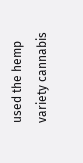used the hemp variety cannabis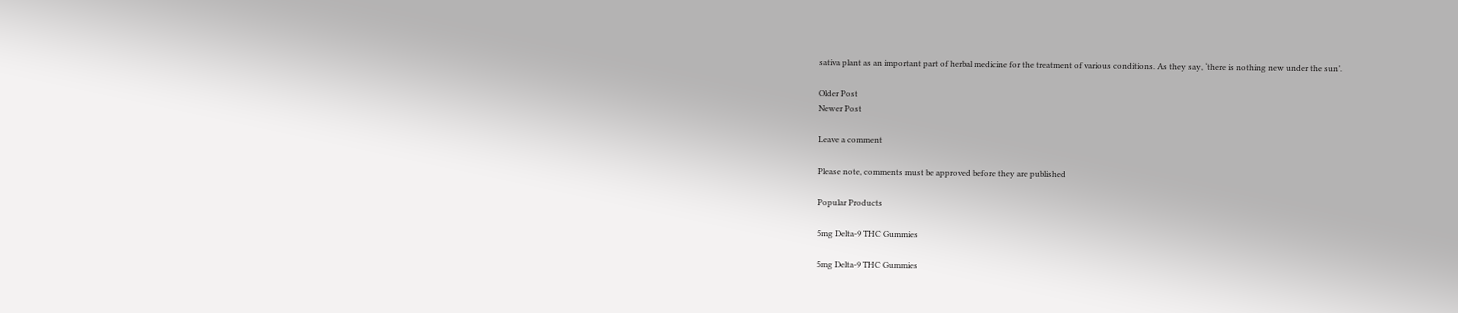sativa plant as an important part of herbal medicine for the treatment of various conditions. As they say, ‘there is nothing new under the sun’.

Older Post
Newer Post

Leave a comment

Please note, comments must be approved before they are published

Popular Products

5mg Delta-9 THC Gummies

5mg Delta-9 THC Gummies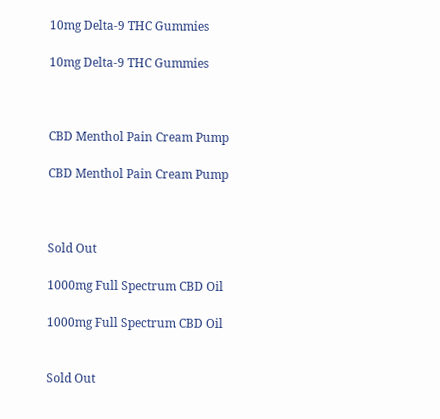10mg Delta-9 THC Gummies

10mg Delta-9 THC Gummies



CBD Menthol Pain Cream Pump

CBD Menthol Pain Cream Pump



Sold Out

1000mg Full Spectrum CBD Oil

1000mg Full Spectrum CBD Oil


Sold Out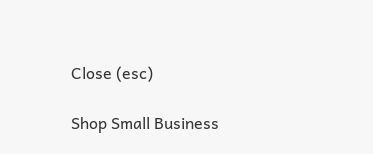Close (esc)

Shop Small Business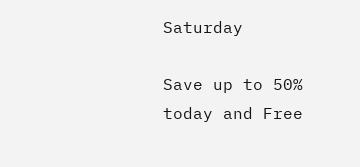Saturday

Save up to 50% today and Free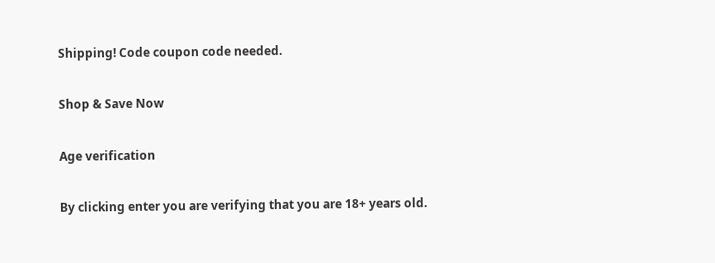Shipping! Code coupon code needed.

Shop & Save Now

Age verification

By clicking enter you are verifying that you are 18+ years old.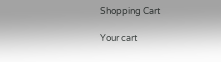Shopping Cart

Your cart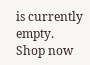is currently empty.
Shop now